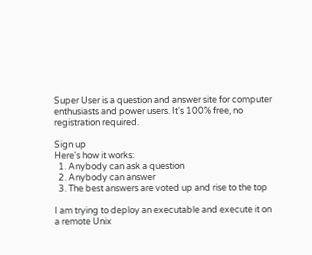Super User is a question and answer site for computer enthusiasts and power users. It's 100% free, no registration required.

Sign up
Here's how it works:
  1. Anybody can ask a question
  2. Anybody can answer
  3. The best answers are voted up and rise to the top

I am trying to deploy an executable and execute it on a remote Unix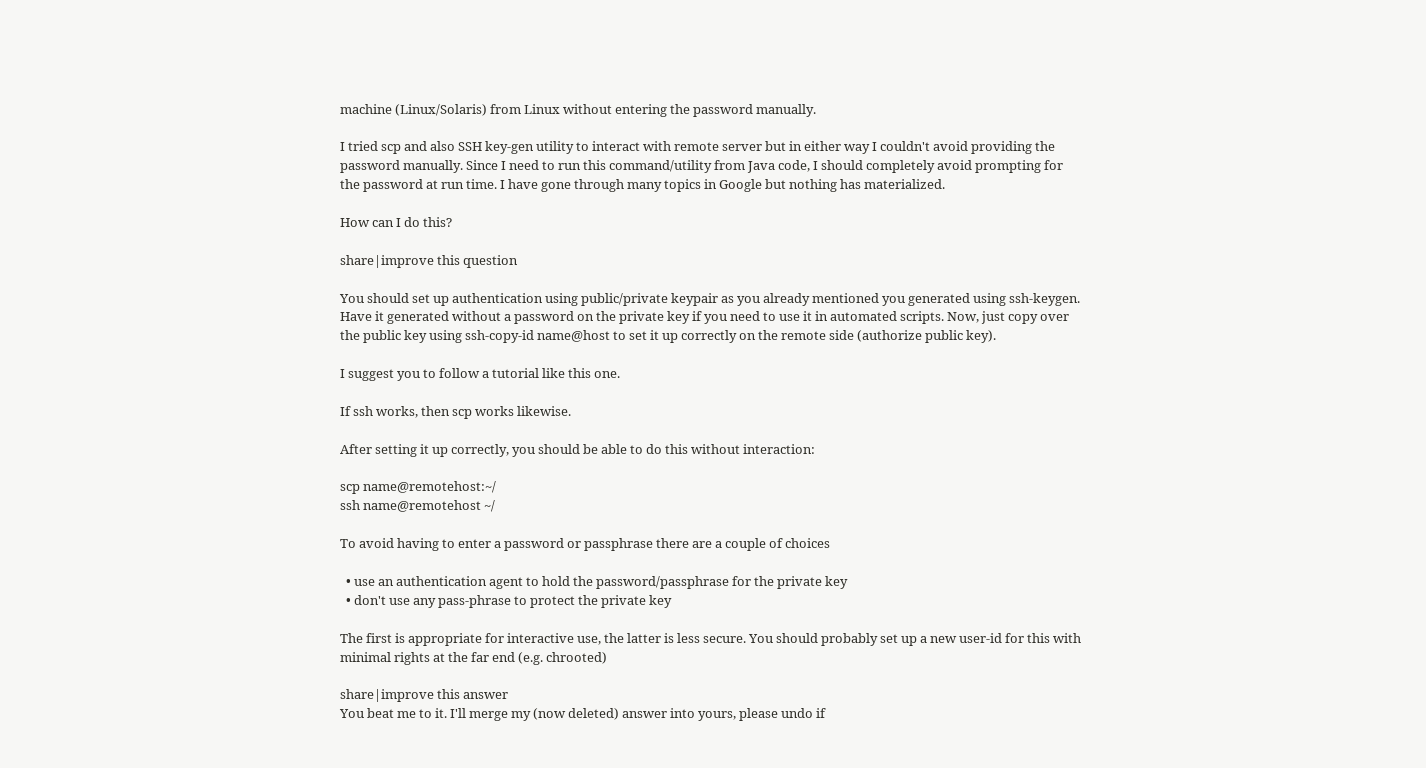machine (Linux/Solaris) from Linux without entering the password manually.

I tried scp and also SSH key-gen utility to interact with remote server but in either way I couldn't avoid providing the password manually. Since I need to run this command/utility from Java code, I should completely avoid prompting for the password at run time. I have gone through many topics in Google but nothing has materialized.

How can I do this?

share|improve this question

You should set up authentication using public/private keypair as you already mentioned you generated using ssh-keygen. Have it generated without a password on the private key if you need to use it in automated scripts. Now, just copy over the public key using ssh-copy-id name@host to set it up correctly on the remote side (authorize public key).

I suggest you to follow a tutorial like this one.

If ssh works, then scp works likewise.

After setting it up correctly, you should be able to do this without interaction:

scp name@remotehost:~/
ssh name@remotehost ~/

To avoid having to enter a password or passphrase there are a couple of choices

  • use an authentication agent to hold the password/passphrase for the private key
  • don't use any pass-phrase to protect the private key

The first is appropriate for interactive use, the latter is less secure. You should probably set up a new user-id for this with minimal rights at the far end (e.g. chrooted)

share|improve this answer
You beat me to it. I'll merge my (now deleted) answer into yours, please undo if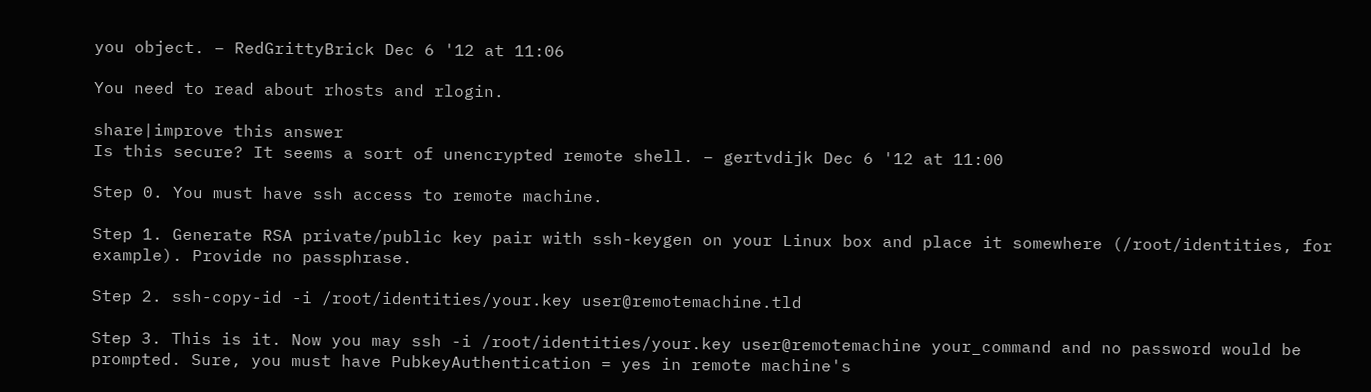you object. – RedGrittyBrick Dec 6 '12 at 11:06

You need to read about rhosts and rlogin.

share|improve this answer
Is this secure? It seems a sort of unencrypted remote shell. – gertvdijk Dec 6 '12 at 11:00

Step 0. You must have ssh access to remote machine.

Step 1. Generate RSA private/public key pair with ssh-keygen on your Linux box and place it somewhere (/root/identities, for example). Provide no passphrase.

Step 2. ssh-copy-id -i /root/identities/your.key user@remotemachine.tld

Step 3. This is it. Now you may ssh -i /root/identities/your.key user@remotemachine your_command and no password would be prompted. Sure, you must have PubkeyAuthentication = yes in remote machine's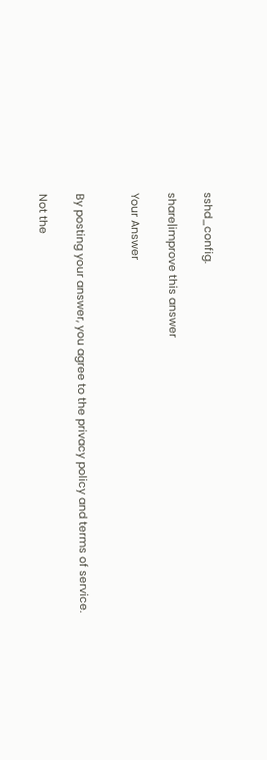sshd_config.

share|improve this answer

Your Answer


By posting your answer, you agree to the privacy policy and terms of service.

Not the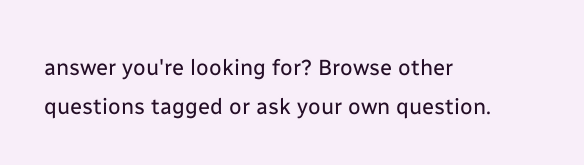answer you're looking for? Browse other questions tagged or ask your own question.